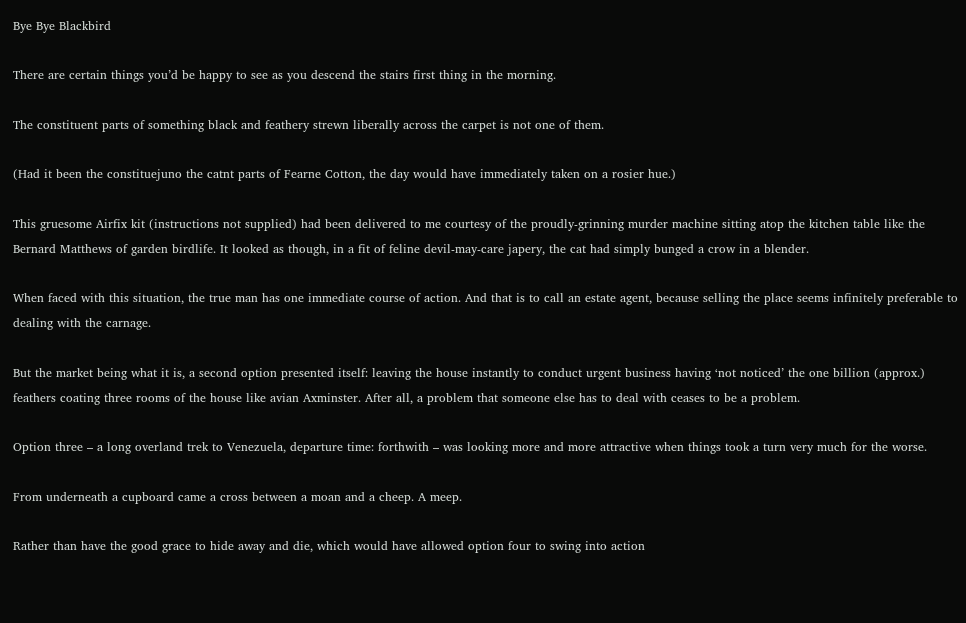Bye Bye Blackbird

There are certain things you’d be happy to see as you descend the stairs first thing in the morning.

The constituent parts of something black and feathery strewn liberally across the carpet is not one of them.

(Had it been the constituejuno the catnt parts of Fearne Cotton, the day would have immediately taken on a rosier hue.)

This gruesome Airfix kit (instructions not supplied) had been delivered to me courtesy of the proudly-grinning murder machine sitting atop the kitchen table like the Bernard Matthews of garden birdlife. It looked as though, in a fit of feline devil-may-care japery, the cat had simply bunged a crow in a blender.

When faced with this situation, the true man has one immediate course of action. And that is to call an estate agent, because selling the place seems infinitely preferable to dealing with the carnage.

But the market being what it is, a second option presented itself: leaving the house instantly to conduct urgent business having ‘not noticed’ the one billion (approx.) feathers coating three rooms of the house like avian Axminster. After all, a problem that someone else has to deal with ceases to be a problem.

Option three – a long overland trek to Venezuela, departure time: forthwith – was looking more and more attractive when things took a turn very much for the worse.

From underneath a cupboard came a cross between a moan and a cheep. A meep.

Rather than have the good grace to hide away and die, which would have allowed option four to swing into action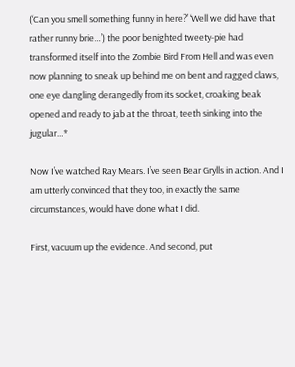(‘Can you smell something funny in here?’ ‘Well we did have that rather runny brie…’) the poor benighted tweety-pie had transformed itself into the Zombie Bird From Hell and was even now planning to sneak up behind me on bent and ragged claws, one eye dangling derangedly from its socket, croaking beak opened and ready to jab at the throat, teeth sinking into the jugular…*

Now I’ve watched Ray Mears. I’ve seen Bear Grylls in action. And I am utterly convinced that they too, in exactly the same circumstances, would have done what I did.

First, vacuum up the evidence. And second, put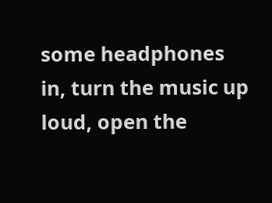some headphones in, turn the music up loud, open the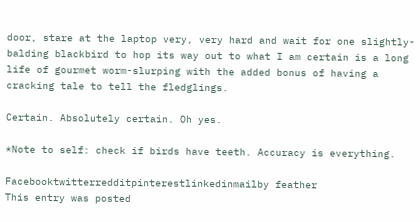door, stare at the laptop very, very hard and wait for one slightly-balding blackbird to hop its way out to what I am certain is a long life of gourmet worm-slurping with the added bonus of having a cracking tale to tell the fledglings.

Certain. Absolutely certain. Oh yes.

*Note to self: check if birds have teeth. Accuracy is everything.

Facebooktwitterredditpinterestlinkedinmailby feather
This entry was posted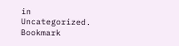in Uncategorized. Bookmark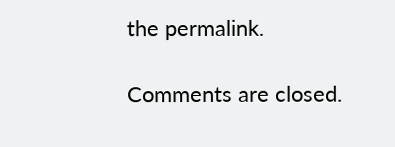the permalink.

Comments are closed.